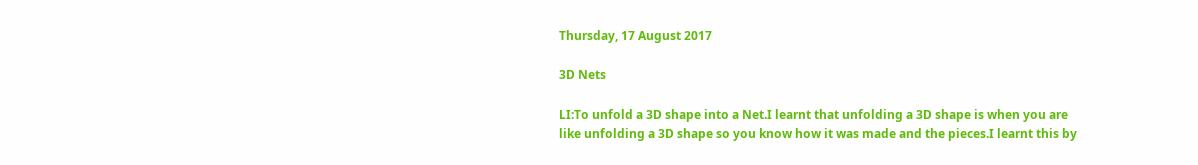Thursday, 17 August 2017

3D Nets

LI:To unfold a 3D shape into a Net.I learnt that unfolding a 3D shape is when you are like unfolding a 3D shape so you know how it was made and the pieces.I learnt this by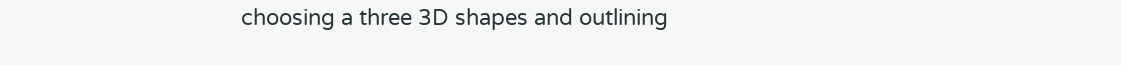choosing a three 3D shapes and outlining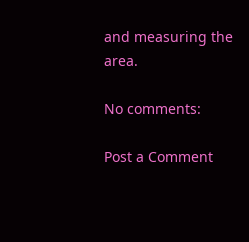and measuring the area.

No comments:

Post a Comment